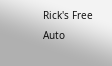Rick's Free Auto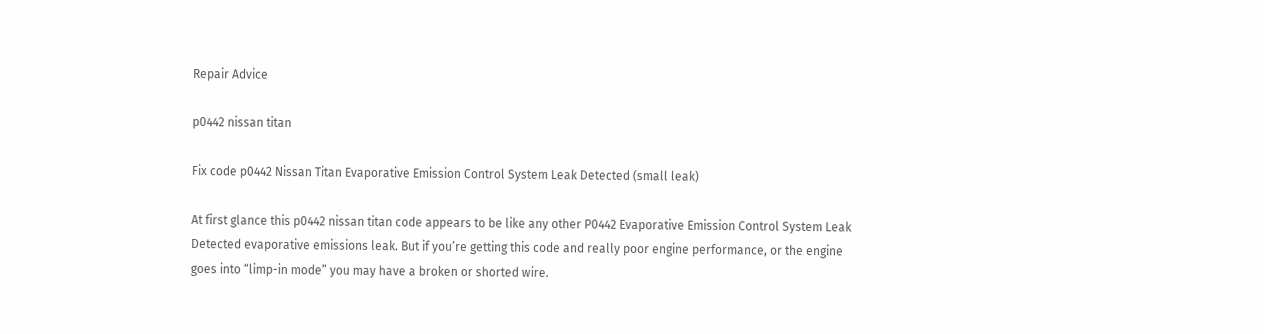Repair Advice

p0442 nissan titan

Fix code p0442 Nissan Titan Evaporative Emission Control System Leak Detected (small leak)

At first glance this p0442 nissan titan code appears to be like any other P0442 Evaporative Emission Control System Leak Detected evaporative emissions leak. But if you’re getting this code and really poor engine performance, or the engine goes into “limp-in mode” you may have a broken or shorted wire.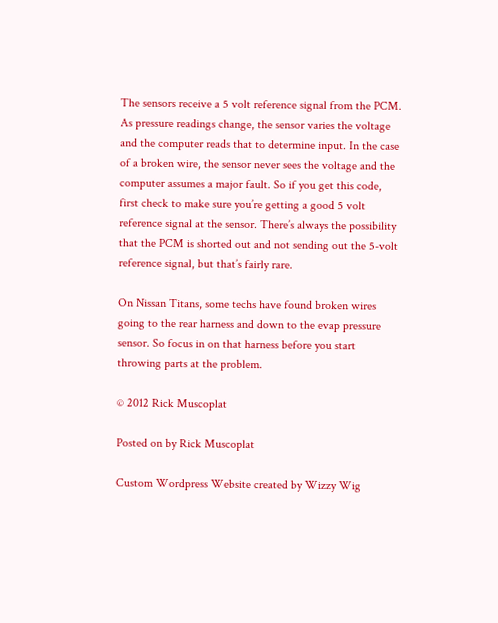The sensors receive a 5 volt reference signal from the PCM. As pressure readings change, the sensor varies the voltage and the computer reads that to determine input. In the case of a broken wire, the sensor never sees the voltage and the computer assumes a major fault. So if you get this code, first check to make sure you’re getting a good 5 volt reference signal at the sensor. There’s always the possibility that the PCM is shorted out and not sending out the 5-volt reference signal, but that’s fairly rare.

On Nissan Titans, some techs have found broken wires going to the rear harness and down to the evap pressure sensor. So focus in on that harness before you start throwing parts at the problem.

© 2012 Rick Muscoplat

Posted on by Rick Muscoplat

Custom Wordpress Website created by Wizzy Wig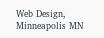Web Design, Minneapolis MN